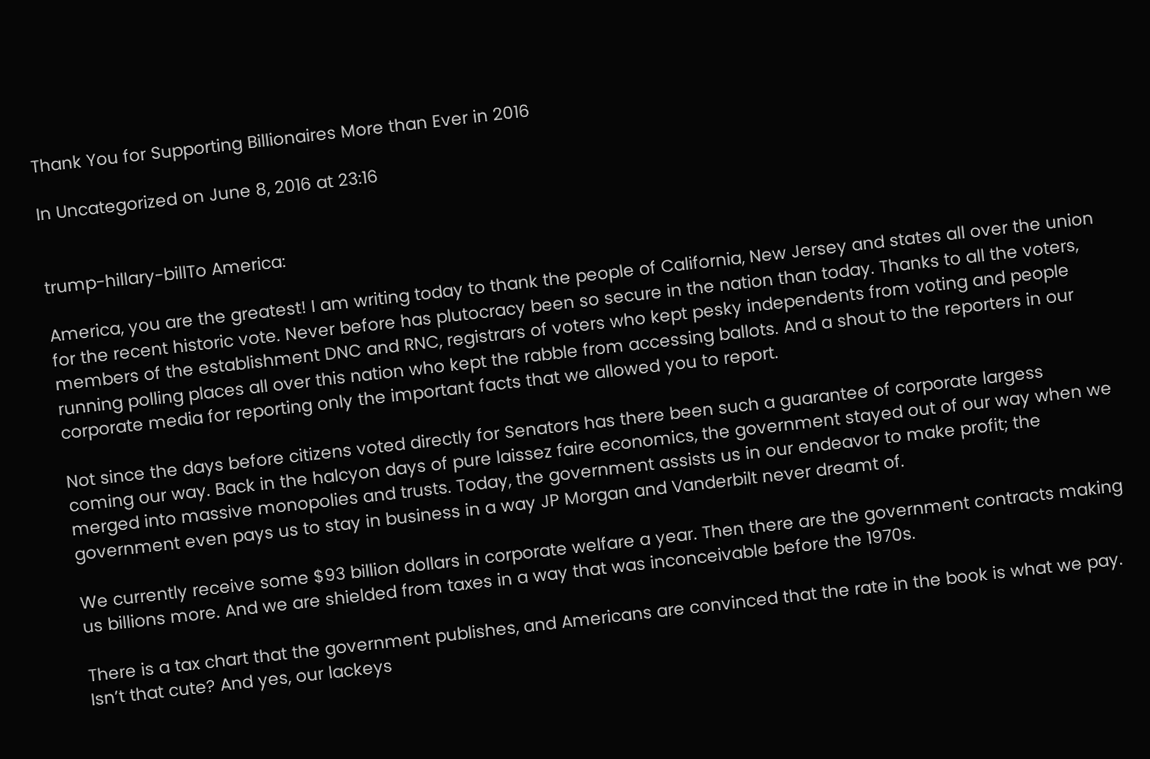Thank You for Supporting Billionaires More than Ever in 2016

In Uncategorized on June 8, 2016 at 23:16


trump-hillary-billTo America:

America, you are the greatest! I am writing today to thank the people of California, New Jersey and states all over the union for the recent historic vote. Never before has plutocracy been so secure in the nation than today. Thanks to all the voters, members of the establishment DNC and RNC, registrars of voters who kept pesky independents from voting and people running polling places all over this nation who kept the rabble from accessing ballots. And a shout to the reporters in our corporate media for reporting only the important facts that we allowed you to report.

Not since the days before citizens voted directly for Senators has there been such a guarantee of corporate largess coming our way. Back in the halcyon days of pure laissez faire economics, the government stayed out of our way when we merged into massive monopolies and trusts. Today, the government assists us in our endeavor to make profit; the government even pays us to stay in business in a way JP Morgan and Vanderbilt never dreamt of.

We currently receive some $93 billion dollars in corporate welfare a year. Then there are the government contracts making us billions more. And we are shielded from taxes in a way that was inconceivable before the 1970s.

There is a tax chart that the government publishes, and Americans are convinced that the rate in the book is what we pay. Isn’t that cute? And yes, our lackeys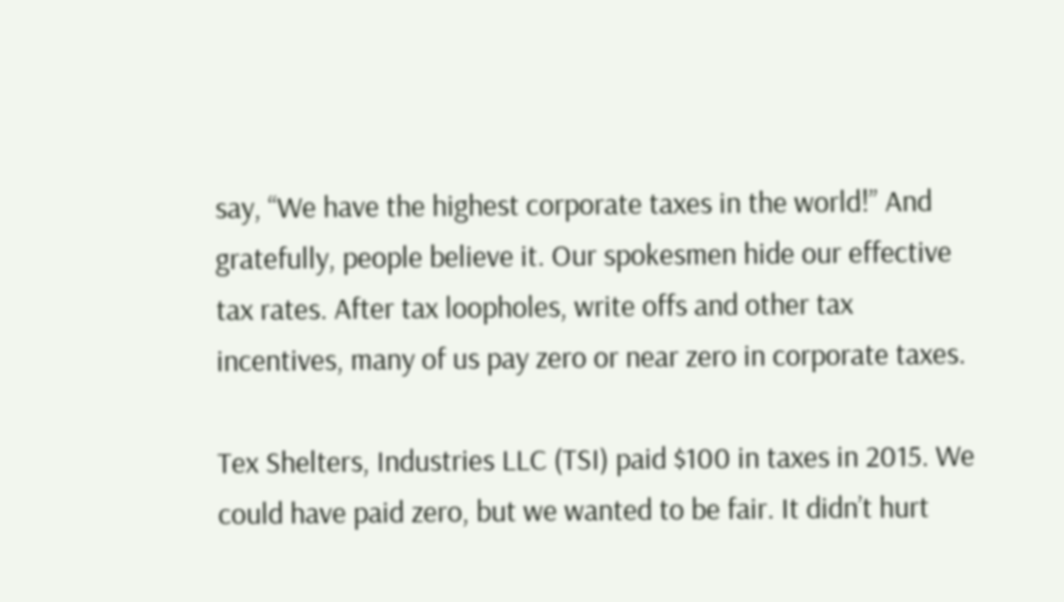say, “We have the highest corporate taxes in the world!” And gratefully, people believe it. Our spokesmen hide our effective tax rates. After tax loopholes, write offs and other tax incentives, many of us pay zero or near zero in corporate taxes.

Tex Shelters, Industries LLC (TSI) paid $100 in taxes in 2015. We could have paid zero, but we wanted to be fair. It didn’t hurt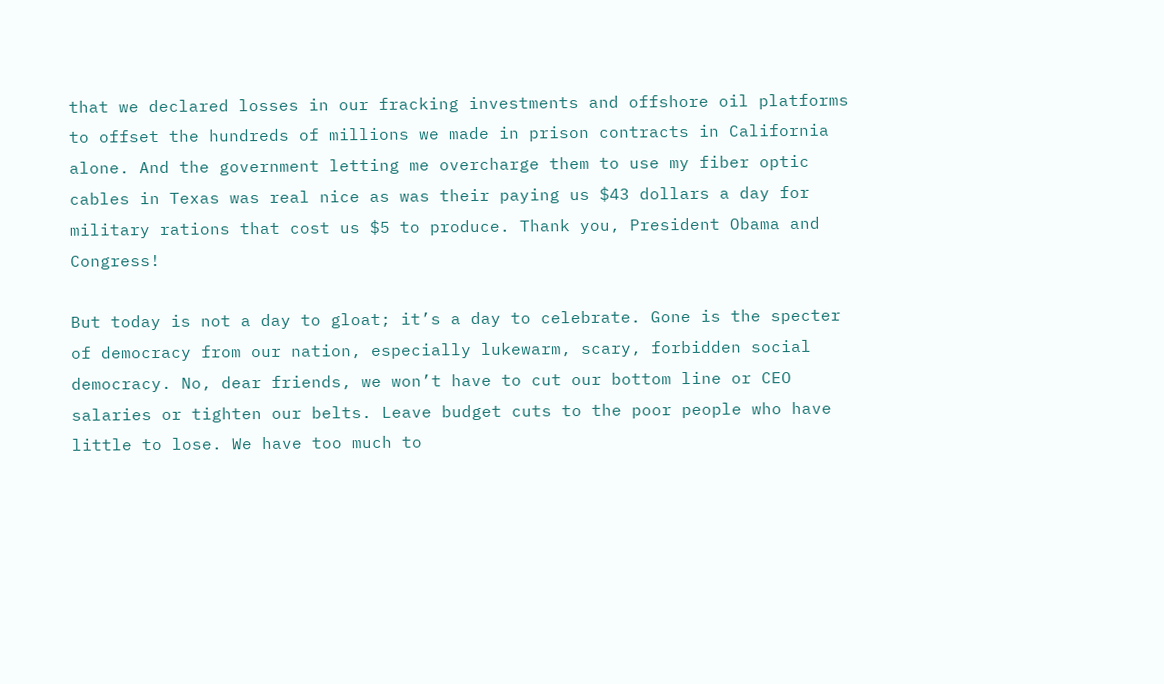that we declared losses in our fracking investments and offshore oil platforms to offset the hundreds of millions we made in prison contracts in California alone. And the government letting me overcharge them to use my fiber optic cables in Texas was real nice as was their paying us $43 dollars a day for military rations that cost us $5 to produce. Thank you, President Obama and Congress!

But today is not a day to gloat; it’s a day to celebrate. Gone is the specter of democracy from our nation, especially lukewarm, scary, forbidden social democracy. No, dear friends, we won’t have to cut our bottom line or CEO salaries or tighten our belts. Leave budget cuts to the poor people who have little to lose. We have too much to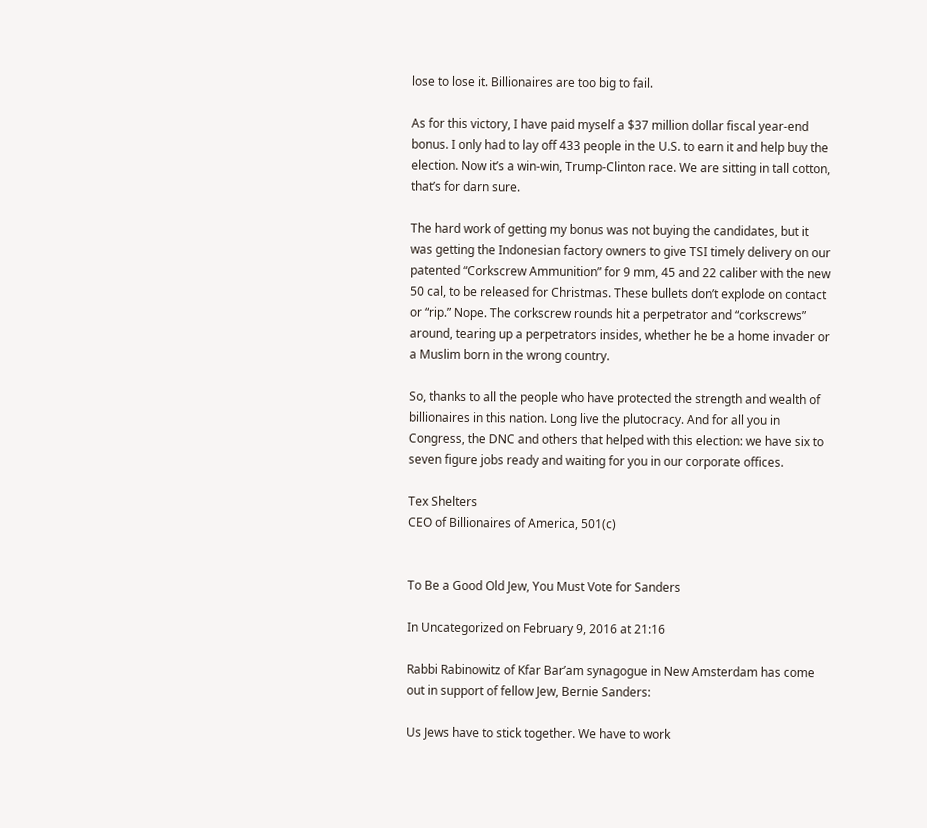lose to lose it. Billionaires are too big to fail.

As for this victory, I have paid myself a $37 million dollar fiscal year-end bonus. I only had to lay off 433 people in the U.S. to earn it and help buy the election. Now it’s a win-win, Trump-Clinton race. We are sitting in tall cotton, that’s for darn sure.

The hard work of getting my bonus was not buying the candidates, but it was getting the Indonesian factory owners to give TSI timely delivery on our patented “Corkscrew Ammunition” for 9 mm, 45 and 22 caliber with the new 50 cal, to be released for Christmas. These bullets don’t explode on contact or “rip.” Nope. The corkscrew rounds hit a perpetrator and “corkscrews” around, tearing up a perpetrators insides, whether he be a home invader or a Muslim born in the wrong country.

So, thanks to all the people who have protected the strength and wealth of billionaires in this nation. Long live the plutocracy. And for all you in Congress, the DNC and others that helped with this election: we have six to seven figure jobs ready and waiting for you in our corporate offices.

Tex Shelters
CEO of Billionaires of America, 501(c)


To Be a Good Old Jew, You Must Vote for Sanders

In Uncategorized on February 9, 2016 at 21:16

Rabbi Rabinowitz of Kfar Bar’am synagogue in New Amsterdam has come out in support of fellow Jew, Bernie Sanders:

Us Jews have to stick together. We have to work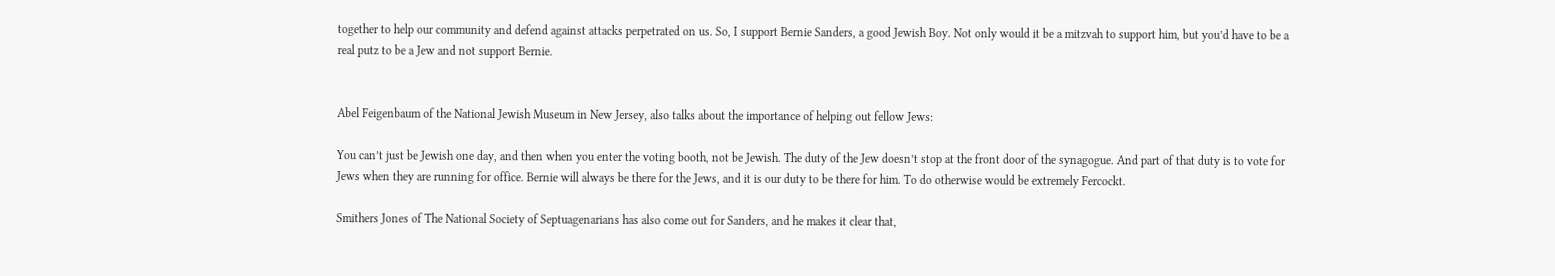together to help our community and defend against attacks perpetrated on us. So, I support Bernie Sanders, a good Jewish Boy. Not only would it be a mitzvah to support him, but you’d have to be a real putz to be a Jew and not support Bernie.


Abel Feigenbaum of the National Jewish Museum in New Jersey, also talks about the importance of helping out fellow Jews:

You can’t just be Jewish one day, and then when you enter the voting booth, not be Jewish. The duty of the Jew doesn’t stop at the front door of the synagogue. And part of that duty is to vote for Jews when they are running for office. Bernie will always be there for the Jews, and it is our duty to be there for him. To do otherwise would be extremely Fercockt.

Smithers Jones of The National Society of Septuagenarians has also come out for Sanders, and he makes it clear that,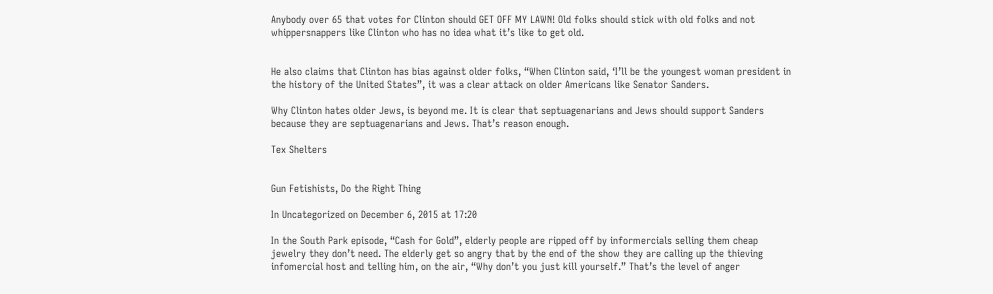Anybody over 65 that votes for Clinton should GET OFF MY LAWN! Old folks should stick with old folks and not whippersnappers like Clinton who has no idea what it’s like to get old.


He also claims that Clinton has bias against older folks, “When Clinton said, ‘I’ll be the youngest woman president in the history of the United States”, it was a clear attack on older Americans like Senator Sanders.

Why Clinton hates older Jews, is beyond me. It is clear that septuagenarians and Jews should support Sanders because they are septuagenarians and Jews. That’s reason enough.

Tex Shelters


Gun Fetishists, Do the Right Thing

In Uncategorized on December 6, 2015 at 17:20

In the South Park episode, “Cash for Gold”, elderly people are ripped off by informercials selling them cheap jewelry they don’t need. The elderly get so angry that by the end of the show they are calling up the thieving infomercial host and telling him, on the air, “Why don’t you just kill yourself.” That’s the level of anger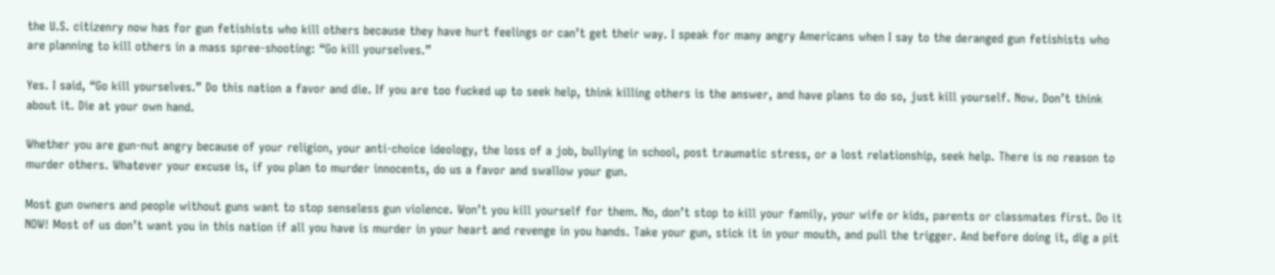the U.S. citizenry now has for gun fetishists who kill others because they have hurt feelings or can’t get their way. I speak for many angry Americans when I say to the deranged gun fetishists who are planning to kill others in a mass spree-shooting: “Go kill yourselves.”

Yes. I said, “Go kill yourselves.” Do this nation a favor and die. If you are too fucked up to seek help, think killing others is the answer, and have plans to do so, just kill yourself. Now. Don’t think about it. Die at your own hand.

Whether you are gun-nut angry because of your religion, your anti-choice ideology, the loss of a job, bullying in school, post traumatic stress, or a lost relationship, seek help. There is no reason to murder others. Whatever your excuse is, if you plan to murder innocents, do us a favor and swallow your gun.

Most gun owners and people without guns want to stop senseless gun violence. Won’t you kill yourself for them. No, don’t stop to kill your family, your wife or kids, parents or classmates first. Do it NOW! Most of us don’t want you in this nation if all you have is murder in your heart and revenge in you hands. Take your gun, stick it in your mouth, and pull the trigger. And before doing it, dig a pit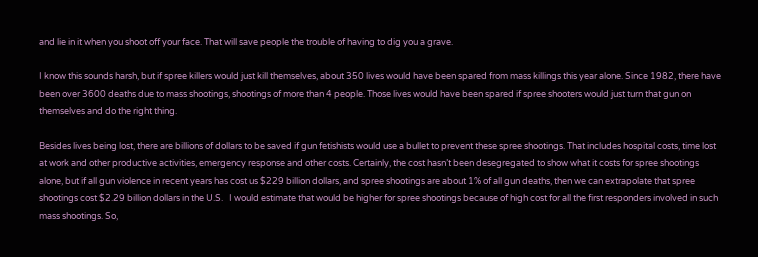and lie in it when you shoot off your face. That will save people the trouble of having to dig you a grave.

I know this sounds harsh, but if spree killers would just kill themselves, about 350 lives would have been spared from mass killings this year alone. Since 1982, there have been over 3600 deaths due to mass shootings, shootings of more than 4 people. Those lives would have been spared if spree shooters would just turn that gun on themselves and do the right thing.

Besides lives being lost, there are billions of dollars to be saved if gun fetishists would use a bullet to prevent these spree shootings. That includes hospital costs, time lost at work and other productive activities, emergency response and other costs. Certainly, the cost hasn’t been desegregated to show what it costs for spree shootings alone, but if all gun violence in recent years has cost us $229 billion dollars, and spree shootings are about 1% of all gun deaths, then we can extrapolate that spree shootings cost $2.29 billion dollars in the U.S.   I would estimate that would be higher for spree shootings because of high cost for all the first responders involved in such mass shootings. So,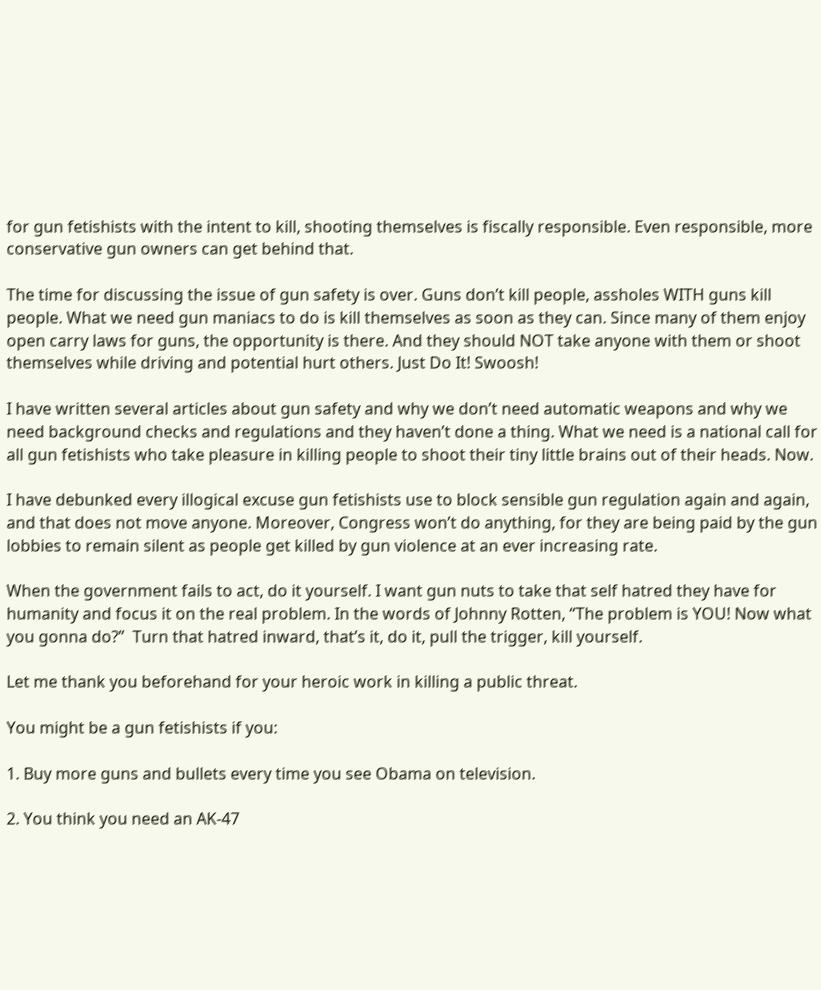for gun fetishists with the intent to kill, shooting themselves is fiscally responsible. Even responsible, more conservative gun owners can get behind that.

The time for discussing the issue of gun safety is over. Guns don’t kill people, assholes WITH guns kill people. What we need gun maniacs to do is kill themselves as soon as they can. Since many of them enjoy open carry laws for guns, the opportunity is there. And they should NOT take anyone with them or shoot themselves while driving and potential hurt others. Just Do It! Swoosh!

I have written several articles about gun safety and why we don’t need automatic weapons and why we need background checks and regulations and they haven’t done a thing. What we need is a national call for all gun fetishists who take pleasure in killing people to shoot their tiny little brains out of their heads. Now.

I have debunked every illogical excuse gun fetishists use to block sensible gun regulation again and again, and that does not move anyone. Moreover, Congress won’t do anything, for they are being paid by the gun lobbies to remain silent as people get killed by gun violence at an ever increasing rate.

When the government fails to act, do it yourself. I want gun nuts to take that self hatred they have for humanity and focus it on the real problem. In the words of Johnny Rotten, “The problem is YOU! Now what you gonna do?”  Turn that hatred inward, that’s it, do it, pull the trigger, kill yourself.

Let me thank you beforehand for your heroic work in killing a public threat.

You might be a gun fetishists if you:

1. Buy more guns and bullets every time you see Obama on television.

2. You think you need an AK-47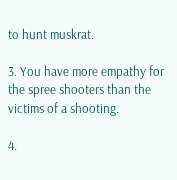to hunt muskrat.

3. You have more empathy for the spree shooters than the victims of a shooting.

4.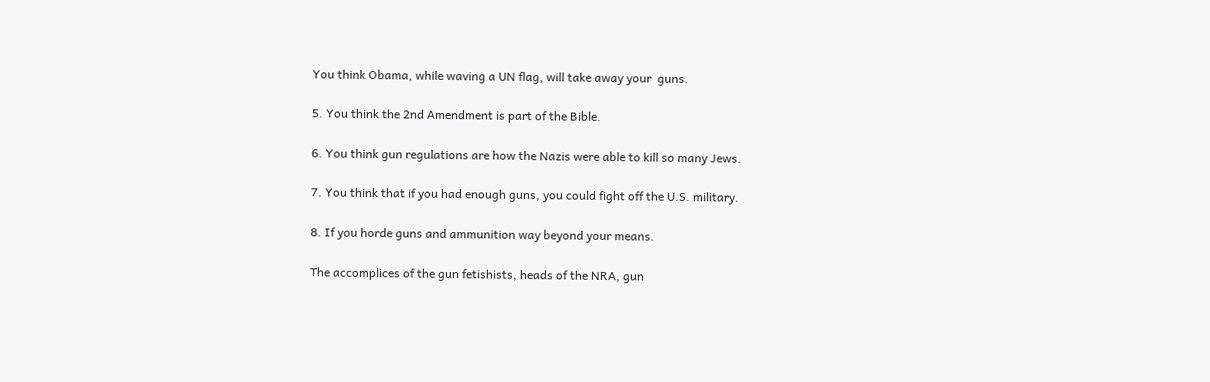You think Obama, while waving a UN flag, will take away your  guns.

5. You think the 2nd Amendment is part of the Bible.

6. You think gun regulations are how the Nazis were able to kill so many Jews.

7. You think that if you had enough guns, you could fight off the U.S. military.

8. If you horde guns and ammunition way beyond your means.

The accomplices of the gun fetishists, heads of the NRA, gun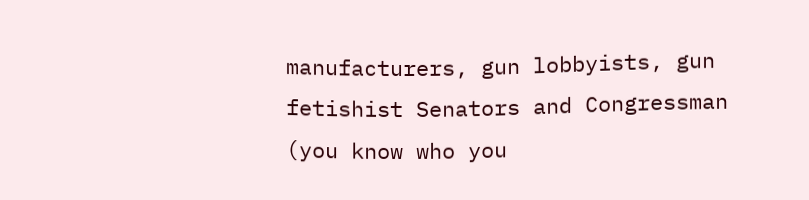manufacturers, gun lobbyists, gun fetishist Senators and Congressman (you know who you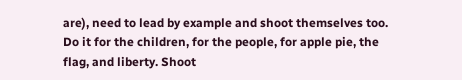are), need to lead by example and shoot themselves too. Do it for the children, for the people, for apple pie, the flag, and liberty. Shoot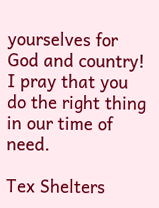yourselves for God and country! I pray that you do the right thing in our time of need.

Tex Shelters